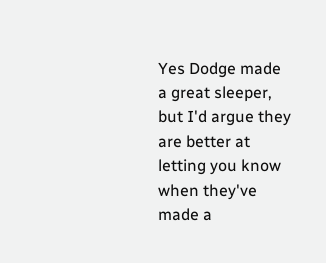Yes Dodge made a great sleeper, but I'd argue they are better at letting you know when they've made a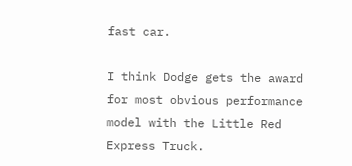fast car.

I think Dodge gets the award for most obvious performance model with the Little Red Express Truck.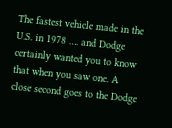The fastest vehicle made in the U.S. in 1978 …. and Dodge certainly wanted you to know that when you saw one. A close second goes to the Dodge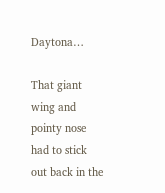Daytona…

That giant wing and pointy nose had to stick out back in the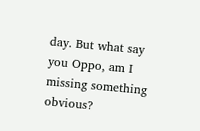day. But what say you Oppo, am I missing something obvious?